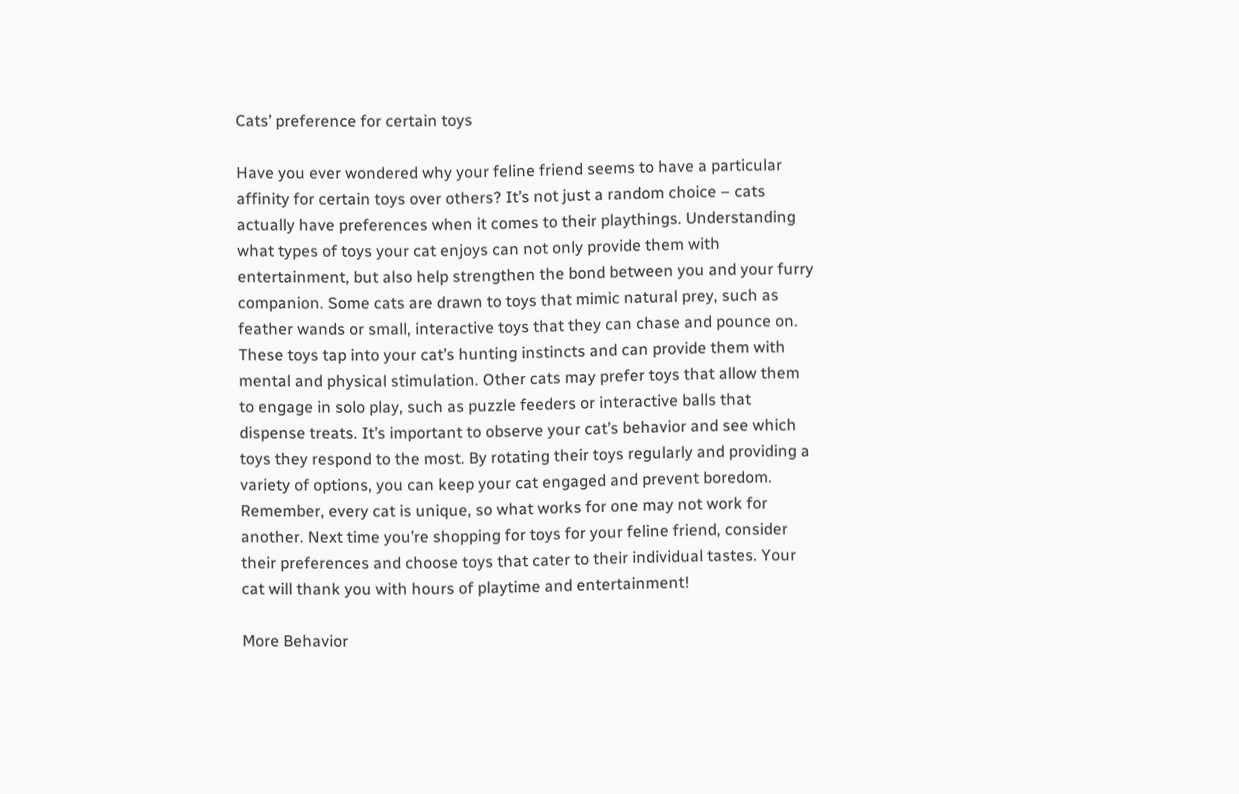Cats’ preference for certain toys

Have you ever wondered why your feline friend seems to have a particular affinity for certain toys over others? It’s not just a random choice – cats actually have preferences when it comes to their playthings. Understanding what types of toys your cat enjoys can not only provide them with entertainment, but also help strengthen the bond between you and your furry companion. Some cats are drawn to toys that mimic natural prey, such as feather wands or small, interactive toys that they can chase and pounce on. These toys tap into your cat’s hunting instincts and can provide them with mental and physical stimulation. Other cats may prefer toys that allow them to engage in solo play, such as puzzle feeders or interactive balls that dispense treats. It’s important to observe your cat’s behavior and see which toys they respond to the most. By rotating their toys regularly and providing a variety of options, you can keep your cat engaged and prevent boredom. Remember, every cat is unique, so what works for one may not work for another. Next time you’re shopping for toys for your feline friend, consider their preferences and choose toys that cater to their individual tastes. Your cat will thank you with hours of playtime and entertainment!

More Behavior